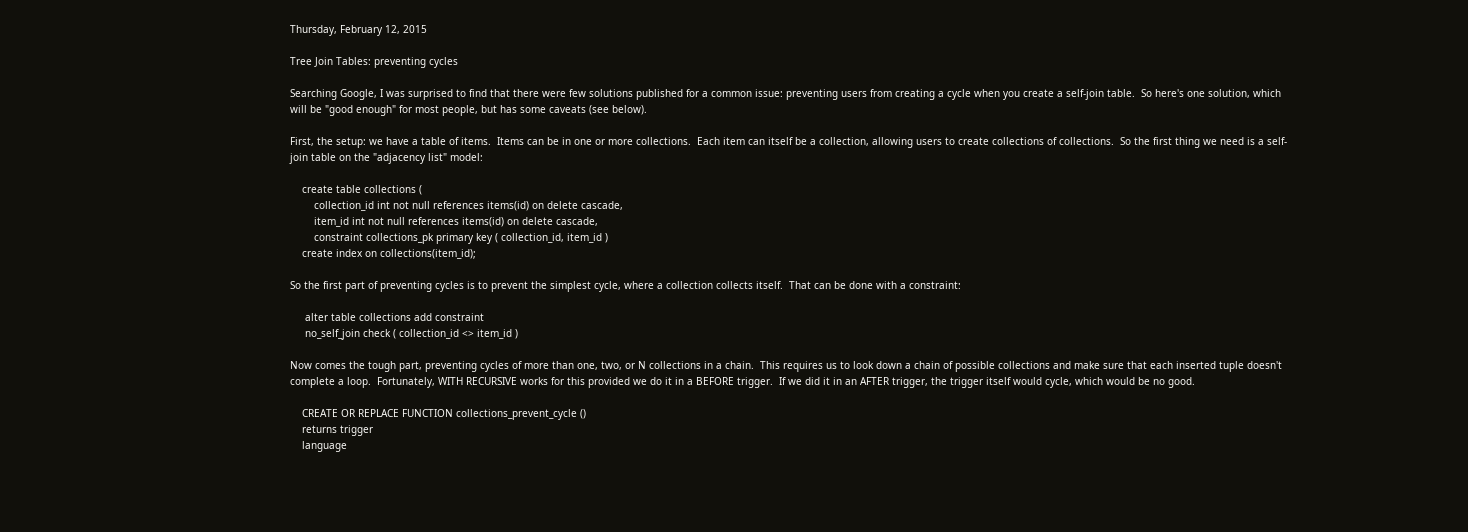Thursday, February 12, 2015

Tree Join Tables: preventing cycles

Searching Google, I was surprised to find that there were few solutions published for a common issue: preventing users from creating a cycle when you create a self-join table.  So here's one solution, which will be "good enough" for most people, but has some caveats (see below).

First, the setup: we have a table of items.  Items can be in one or more collections.  Each item can itself be a collection, allowing users to create collections of collections.  So the first thing we need is a self-join table on the "adjacency list" model:

    create table collections (
        collection_id int not null references items(id) on delete cascade,
        item_id int not null references items(id) on delete cascade,
        constraint collections_pk primary key ( collection_id, item_id )
    create index on collections(item_id);

So the first part of preventing cycles is to prevent the simplest cycle, where a collection collects itself.  That can be done with a constraint:

     alter table collections add constraint
     no_self_join check ( collection_id <> item_id )

Now comes the tough part, preventing cycles of more than one, two, or N collections in a chain.  This requires us to look down a chain of possible collections and make sure that each inserted tuple doesn't complete a loop.  Fortunately, WITH RECURSIVE works for this provided we do it in a BEFORE trigger.  If we did it in an AFTER trigger, the trigger itself would cycle, which would be no good.

    CREATE OR REPLACE FUNCTION collections_prevent_cycle ()
    returns trigger
    language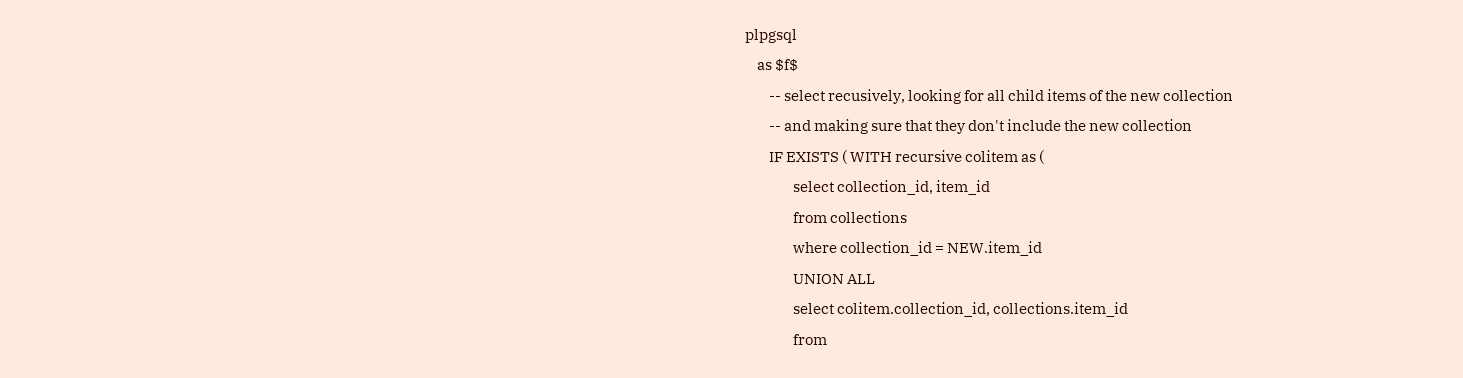plpgsql
    as $f$
        -- select recusively, looking for all child items of the new collection
        -- and making sure that they don't include the new collection
        IF EXISTS ( WITH recursive colitem as (
                select collection_id, item_id
                from collections
                where collection_id = NEW.item_id
                UNION ALL
                select colitem.collection_id, collections.item_id
                from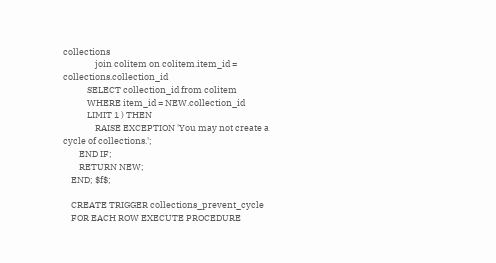collections
                join colitem on colitem.item_id = collections.collection_id
            SELECT collection_id from colitem
            WHERE item_id = NEW.collection_id
            LIMIT 1 ) THEN
                RAISE EXCEPTION 'You may not create a cycle of collections.';
        END IF;
        RETURN NEW;
    END; $f$;

    CREATE TRIGGER collections_prevent_cycle
    FOR EACH ROW EXECUTE PROCEDURE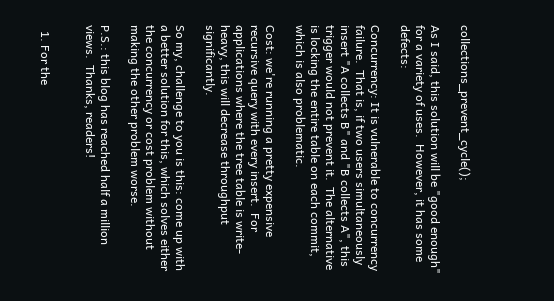collections_prevent_cycle();

As I said, this solution will be "good enough" for a variety of uses.  However, it has some defects:

Concurrency: It is vulnerable to concurrency failure.  That is, if two users simultaneously insert "A collects B" and "B collects A", this trigger would not prevent it.  The alternative is locking the entire table on each commit, which is also problematic.

Cost: we're running a pretty expensive recursive query with every insert.  For applications where the tree table is write-heavy, this will decrease throughput significantly.

So my, challenge to you is this: come up with a better solution for this, which solves either the concurrency or cost problem without making the other problem worse.

P.S.: this blog has reached half a million views.  Thanks, readers!


  1. For the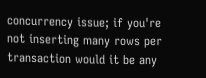concurrency issue; if you're not inserting many rows per transaction would it be any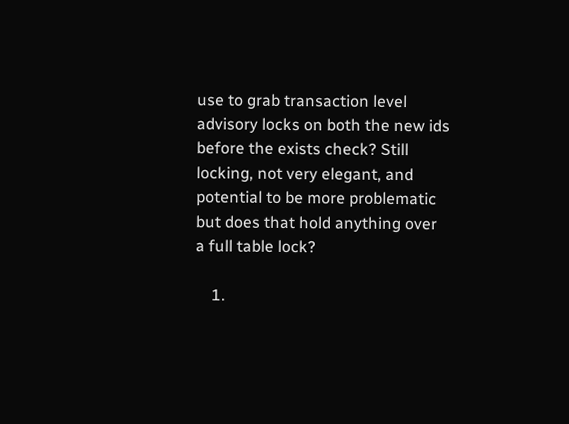use to grab transaction level advisory locks on both the new ids before the exists check? Still locking, not very elegant, and potential to be more problematic but does that hold anything over a full table lock?

    1.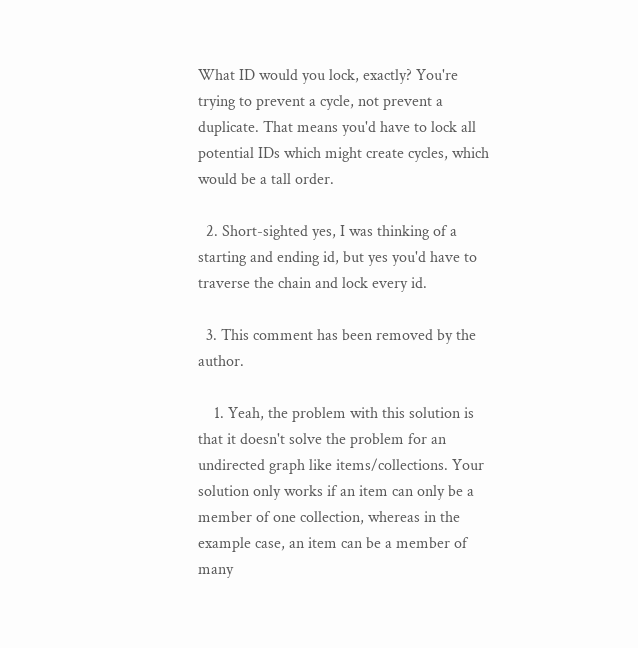What ID would you lock, exactly? You're trying to prevent a cycle, not prevent a duplicate. That means you'd have to lock all potential IDs which might create cycles, which would be a tall order.

  2. Short-sighted yes, I was thinking of a starting and ending id, but yes you'd have to traverse the chain and lock every id.

  3. This comment has been removed by the author.

    1. Yeah, the problem with this solution is that it doesn't solve the problem for an undirected graph like items/collections. Your solution only works if an item can only be a member of one collection, whereas in the example case, an item can be a member of many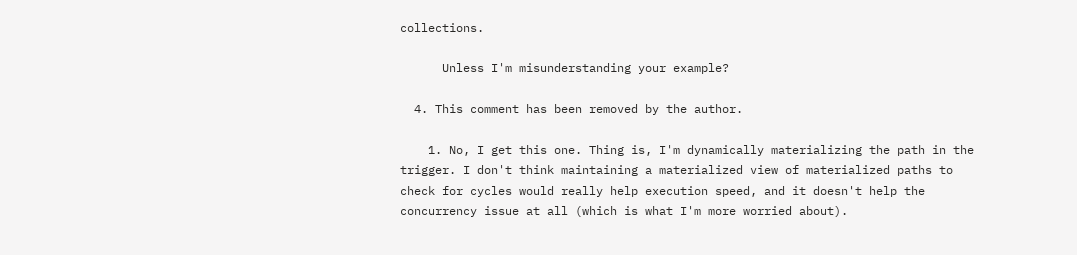collections.

      Unless I'm misunderstanding your example?

  4. This comment has been removed by the author.

    1. No, I get this one. Thing is, I'm dynamically materializing the path in the trigger. I don't think maintaining a materialized view of materialized paths to check for cycles would really help execution speed, and it doesn't help the concurrency issue at all (which is what I'm more worried about).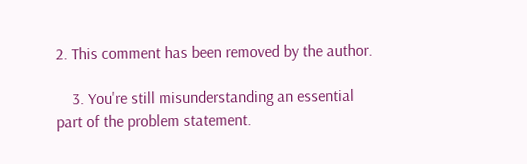2. This comment has been removed by the author.

    3. You're still misunderstanding an essential part of the problem statement.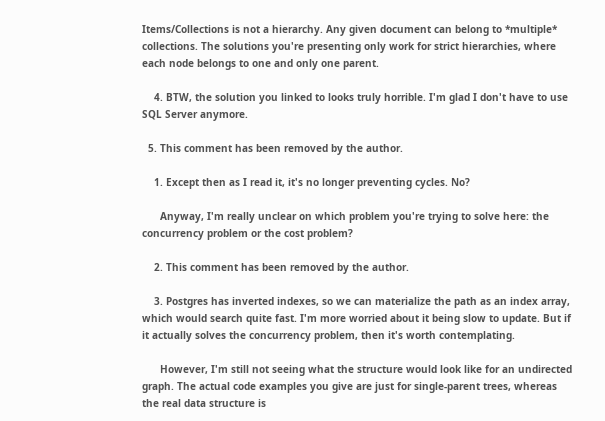Items/Collections is not a hierarchy. Any given document can belong to *multiple* collections. The solutions you're presenting only work for strict hierarchies, where each node belongs to one and only one parent.

    4. BTW, the solution you linked to looks truly horrible. I'm glad I don't have to use SQL Server anymore.

  5. This comment has been removed by the author.

    1. Except then as I read it, it's no longer preventing cycles. No?

      Anyway, I'm really unclear on which problem you're trying to solve here: the concurrency problem or the cost problem?

    2. This comment has been removed by the author.

    3. Postgres has inverted indexes, so we can materialize the path as an index array, which would search quite fast. I'm more worried about it being slow to update. But if it actually solves the concurrency problem, then it's worth contemplating.

      However, I'm still not seeing what the structure would look like for an undirected graph. The actual code examples you give are just for single-parent trees, whereas the real data structure is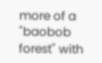more of a "baobob forest" with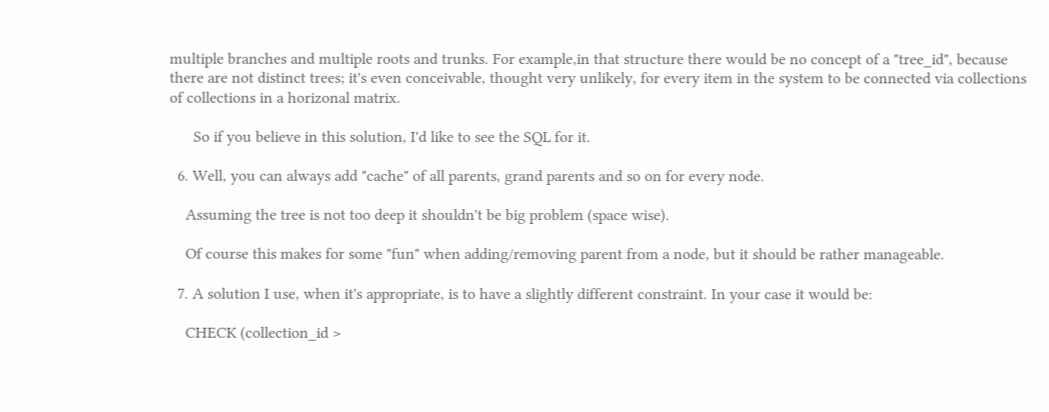multiple branches and multiple roots and trunks. For example,in that structure there would be no concept of a "tree_id", because there are not distinct trees; it's even conceivable, thought very unlikely, for every item in the system to be connected via collections of collections in a horizonal matrix.

      So if you believe in this solution, I'd like to see the SQL for it.

  6. Well, you can always add "cache" of all parents, grand parents and so on for every node.

    Assuming the tree is not too deep it shouldn't be big problem (space wise).

    Of course this makes for some "fun" when adding/removing parent from a node, but it should be rather manageable.

  7. A solution I use, when it's appropriate, is to have a slightly different constraint. In your case it would be:

    CHECK (collection_id >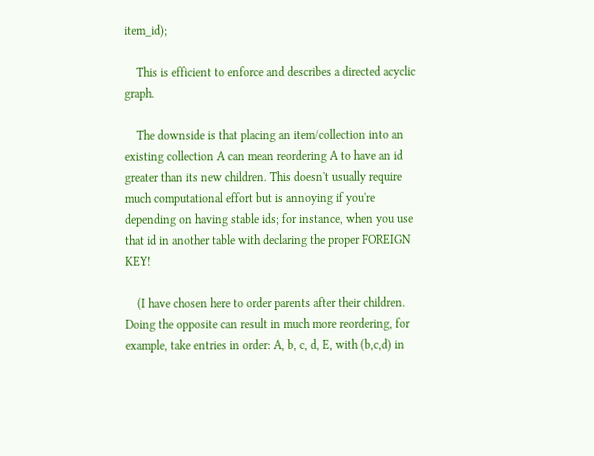item_id);

    This is efficient to enforce and describes a directed acyclic graph.

    The downside is that placing an item/collection into an existing collection A can mean reordering A to have an id greater than its new children. This doesn't usually require much computational effort but is annoying if you're depending on having stable ids; for instance, when you use that id in another table with declaring the proper FOREIGN KEY!

    (I have chosen here to order parents after their children. Doing the opposite can result in much more reordering, for example, take entries in order: A, b, c, d, E, with (b,c,d) in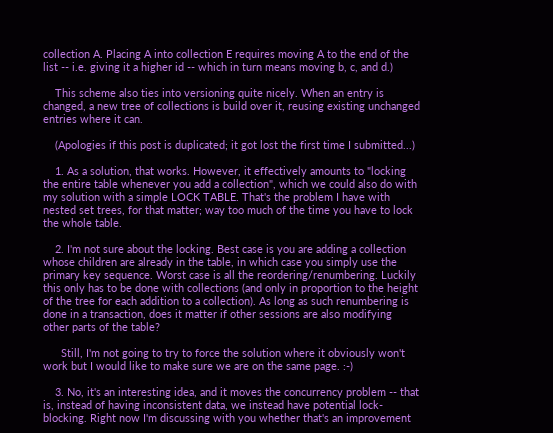collection A. Placing A into collection E requires moving A to the end of the list -- i.e. giving it a higher id -- which in turn means moving b, c, and d.)

    This scheme also ties into versioning quite nicely. When an entry is changed, a new tree of collections is build over it, reusing existing unchanged entries where it can.

    (Apologies if this post is duplicated; it got lost the first time I submitted...)

    1. As a solution, that works. However, it effectively amounts to "locking the entire table whenever you add a collection", which we could also do with my solution with a simple LOCK TABLE. That's the problem I have with nested set trees, for that matter; way too much of the time you have to lock the whole table.

    2. I'm not sure about the locking. Best case is you are adding a collection whose children are already in the table, in which case you simply use the primary key sequence. Worst case is all the reordering/renumbering. Luckily this only has to be done with collections (and only in proportion to the height of the tree for each addition to a collection). As long as such renumbering is done in a transaction, does it matter if other sessions are also modifying other parts of the table?

      Still, I'm not going to try to force the solution where it obviously won't work but I would like to make sure we are on the same page. :-)

    3. No, it's an interesting idea, and it moves the concurrency problem -- that is, instead of having inconsistent data, we instead have potential lock-blocking. Right now I'm discussing with you whether that's an improvement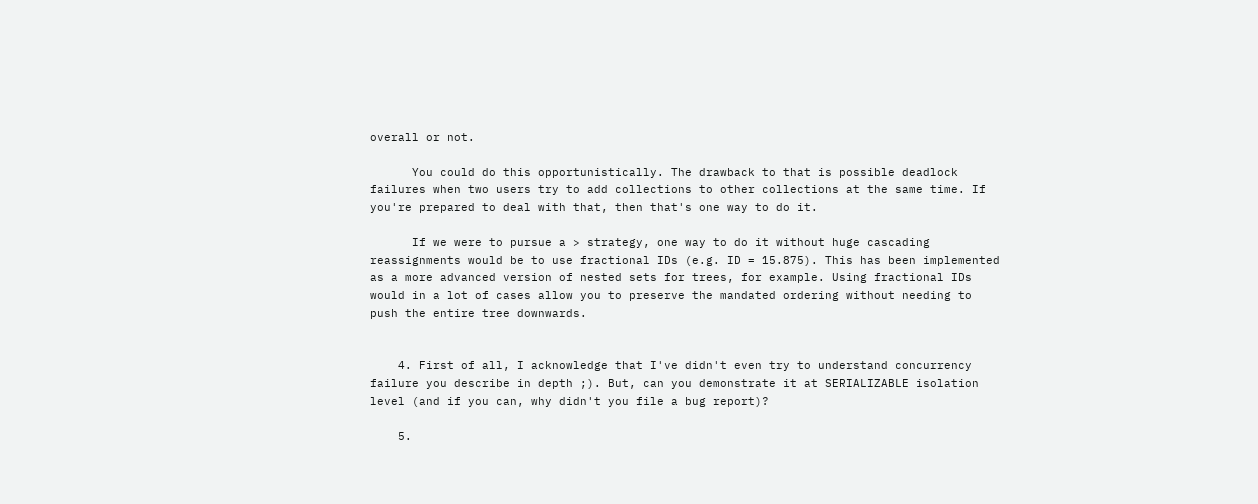overall or not.

      You could do this opportunistically. The drawback to that is possible deadlock failures when two users try to add collections to other collections at the same time. If you're prepared to deal with that, then that's one way to do it.

      If we were to pursue a > strategy, one way to do it without huge cascading reassignments would be to use fractional IDs (e.g. ID = 15.875). This has been implemented as a more advanced version of nested sets for trees, for example. Using fractional IDs would in a lot of cases allow you to preserve the mandated ordering without needing to push the entire tree downwards.


    4. First of all, I acknowledge that I've didn't even try to understand concurrency failure you describe in depth ;). But, can you demonstrate it at SERIALIZABLE isolation level (and if you can, why didn't you file a bug report)?

    5.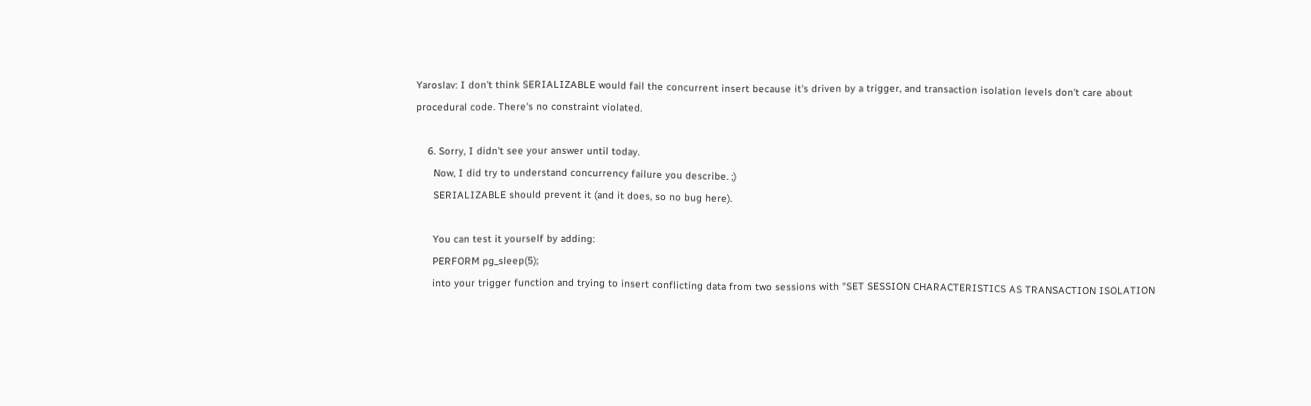Yaroslav: I don't think SERIALIZABLE would fail the concurrent insert because it's driven by a trigger, and transaction isolation levels don't care about procedural code. There's no constraint violated.

    6. Sorry, I didn't see your answer until today.
      Now, I did try to understand concurrency failure you describe. ;)
      SERIALIZABLE should prevent it (and it does, so no bug here).

      You can test it yourself by adding:
      PERFORM pg_sleep(5);
      into your trigger function and trying to insert conflicting data from two sessions with "SET SESSION CHARACTERISTICS AS TRANSACTION ISOLATION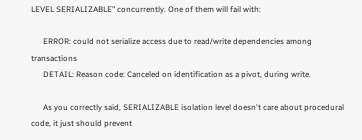LEVEL SERIALIZABLE" concurrently. One of them will fail with:

      ERROR: could not serialize access due to read/write dependencies among transactions
      DETAIL: Reason code: Canceled on identification as a pivot, during write.

      As you correctly said, SERIALIZABLE isolation level doesn't care about procedural code, it just should prevent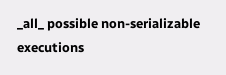_all_ possible non-serializable executions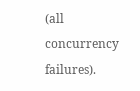(all concurrency failures).